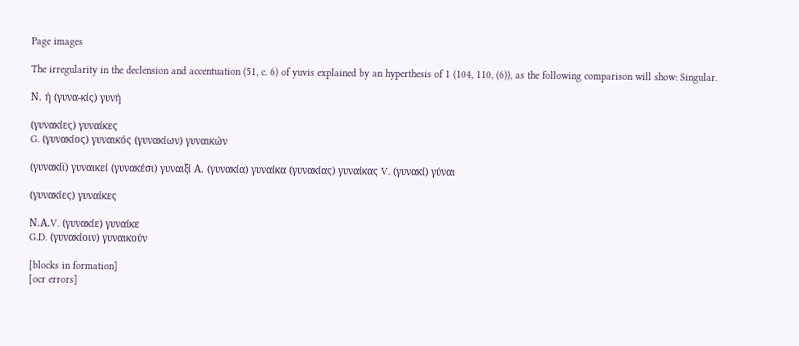Page images

The irregularity in the declension and accentuation (51, c. 6) of yuvis explained by an hyperthesis of 1 (104, 110, (6)), as the following comparison will show: Singular.

Ν. ή (γυνα-κίς) γυνή

(γυνακίες) γυναίκες
G. (γυνακίος) γυναικός (γυνακίων) γυναικών

(γυνακίϊ) γυναικεί (γυνακέσι) γυναιξί Α. (γυνακία) γυναίκα (γυνακίας) γυναίκας V. (γυνακί) γύναι

(γυνακίες) γυναίκες

Ν.Α.V. (γυνακίε) γυναίκε
G.D. (γυνακίοιν) γυναικούν

[blocks in formation]
[ocr errors]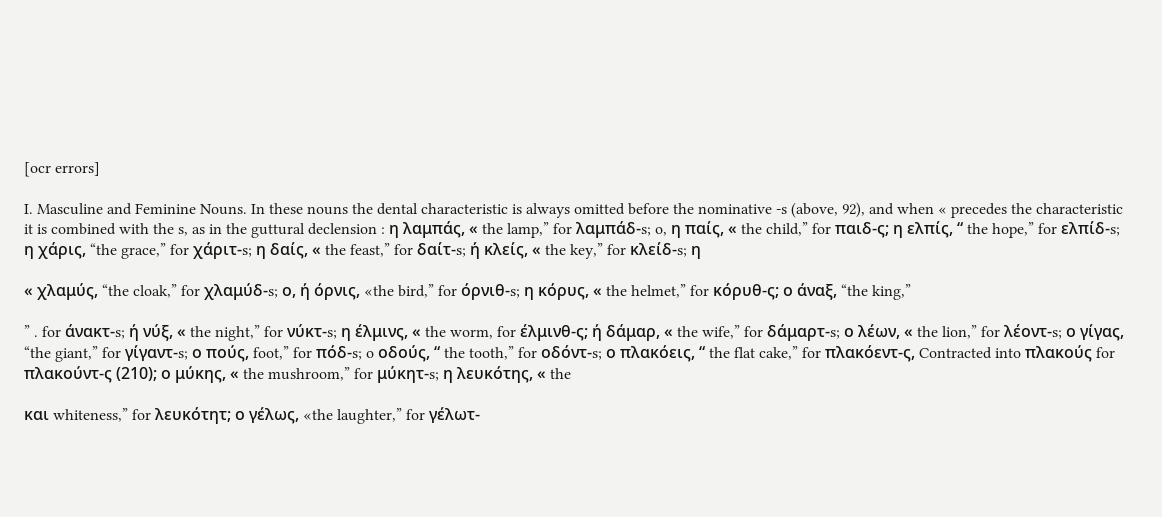[ocr errors]

I. Masculine and Feminine Nouns. In these nouns the dental characteristic is always omitted before the nominative -s (above, 92), and when « precedes the characteristic it is combined with the s, as in the guttural declension : η λαμπάς, « the lamp,” for λαμπάδ-s; o, η παίς, « the child,” for παιδ-ς; η ελπίς, “ the hope,” for ελπίδ-s; η χάρις, “the grace,” for χάριτ-s; η δαίς, « the feast,” for δαίτ-s; ή κλείς, « the key,” for κλείδ-s; η

« χλαμύς, “the cloak,” for χλαμύδ-s; ο, ή όρνις, «the bird,” for όρνιθ-s; η κόρυς, « the helmet,” for κόρυθ-ς; ο άναξ, “the king,”

” . for άνακτ-s; ή νύξ, « the night,” for νύκτ-s; η έλμινς, « the worm, for έλμινθ-ς; ή δάμαρ, « the wife,” for δάμαρτ-s; ο λέων, « the lion,” for λέοντ-s; ο γίγας, “the giant,” for γίγαντ-s; ο πούς, foot,” for πόδ-s; o οδούς, “ the tooth,” for οδόντ-s; ο πλακόεις, “ the flat cake,” for πλακόεντ-ς, Contracted into πλακούς for πλακούντ-ς (210); ο μύκης, « the mushroom,” for μύκητ-s; η λευκότης, « the

και whiteness,” for λευκότητ; ο γέλως, «the laughter,” for γέλωτ-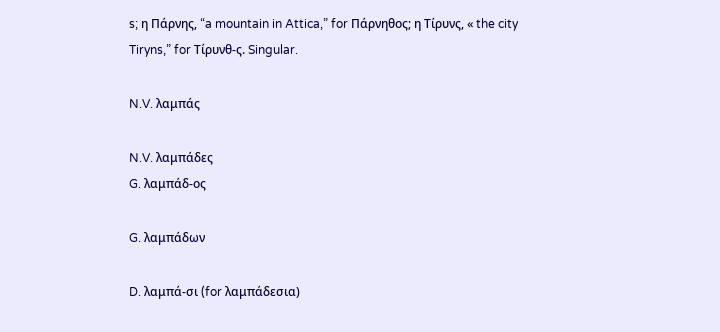s; η Πάρνης, “a mountain in Attica,” for Πάρνηθος; η Τίρυνς, « the city Tiryns,” for Τίρυνθ-ς. Singular.

N.V. λαμπάς

N.V. λαμπάδες
G. λαμπάδ-ος

G. λαμπάδων

D. λαμπά-σι (for λαμπάδεσια)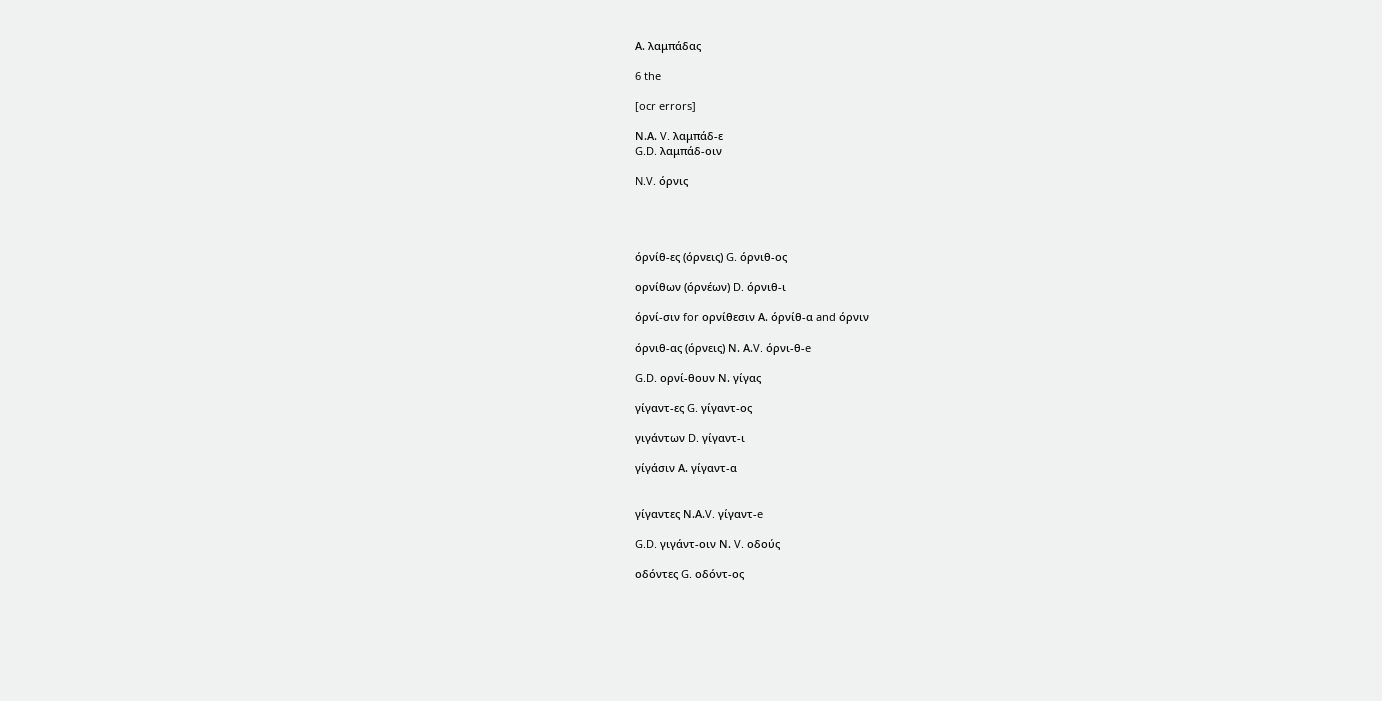Α. λαμπάδας

6 the

[ocr errors]

Ν.Α. V. λαμπάδ-ε
G.D. λαμπάδ-οιν

N.V. όρνις




όρνίθ-ες (όρνεις) G. όρνιθ-ος

ορνίθων (όρνέων) D. όρνιθ-ι

όρνί-σιν for ορνίθεσιν Α. όρνίθ-α and όρνιν

όρνιθ-ας (όρνεις) Ν. Α.V. όρνι-θ-e

G.D. ορνί-θουν Ν. γίγας

γίγαντ-ες G. γίγαντ-ος

γιγάντων D. γίγαντ-ι

γίγάσιν Α. γίγαντ-α


γίγαντες Ν.Α.V. γίγαντ-e

G.D. γιγάντ-οιν Ν. V. οδούς

οδόντες G. οδόντ-ος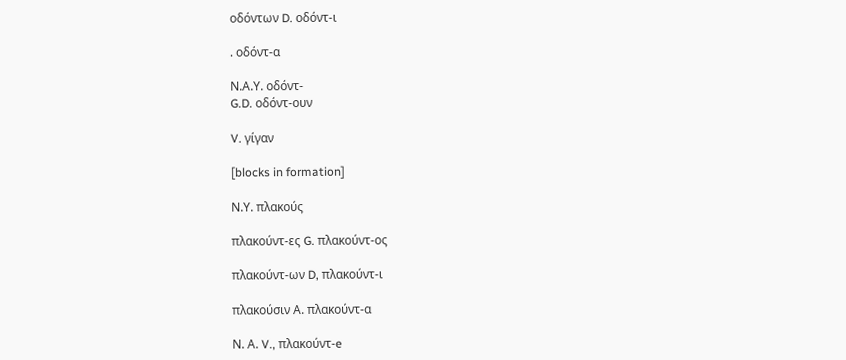οδόντων D. οδόντ-ι

. οδόντ-α

Ν.Α.Υ. οδόντ-
G.D. οδόντ-ουν

V. γίγαν

[blocks in formation]

Ν.Υ. πλακούς

πλακούντ-ες G. πλακούντ-ος

πλακούντ-ων D, πλακούντ-ι

πλακούσιν Α. πλακούντ-α

Ν. Α. V., πλακούντ-e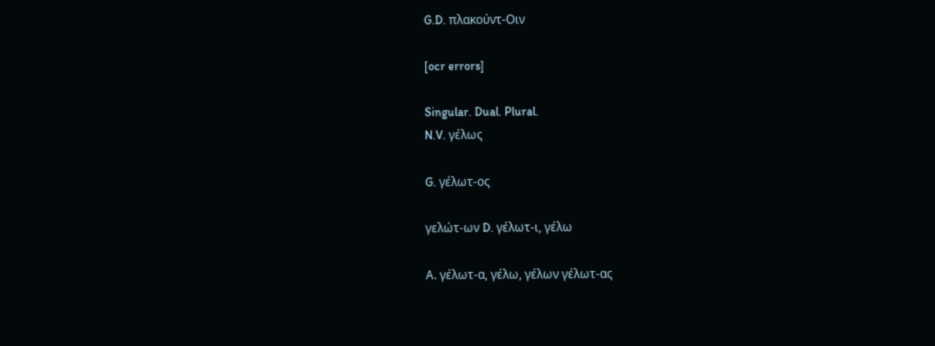G.D. πλακούντ-Οιν

[ocr errors]

Singular. Dual. Plural.
N.V. γέλως

G. γέλωτ-ος

γελώτ-ων D. γέλωτ-ι, γέλω

Α. γέλωτ-α, γέλω, γέλων γέλωτ-ας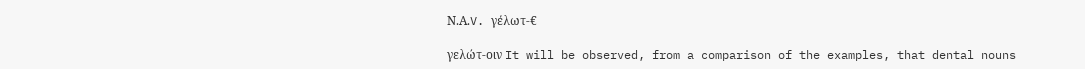Ν.Α.V. γέλωτ-€

γελώτ-οιν It will be observed, from a comparison of the examples, that dental nouns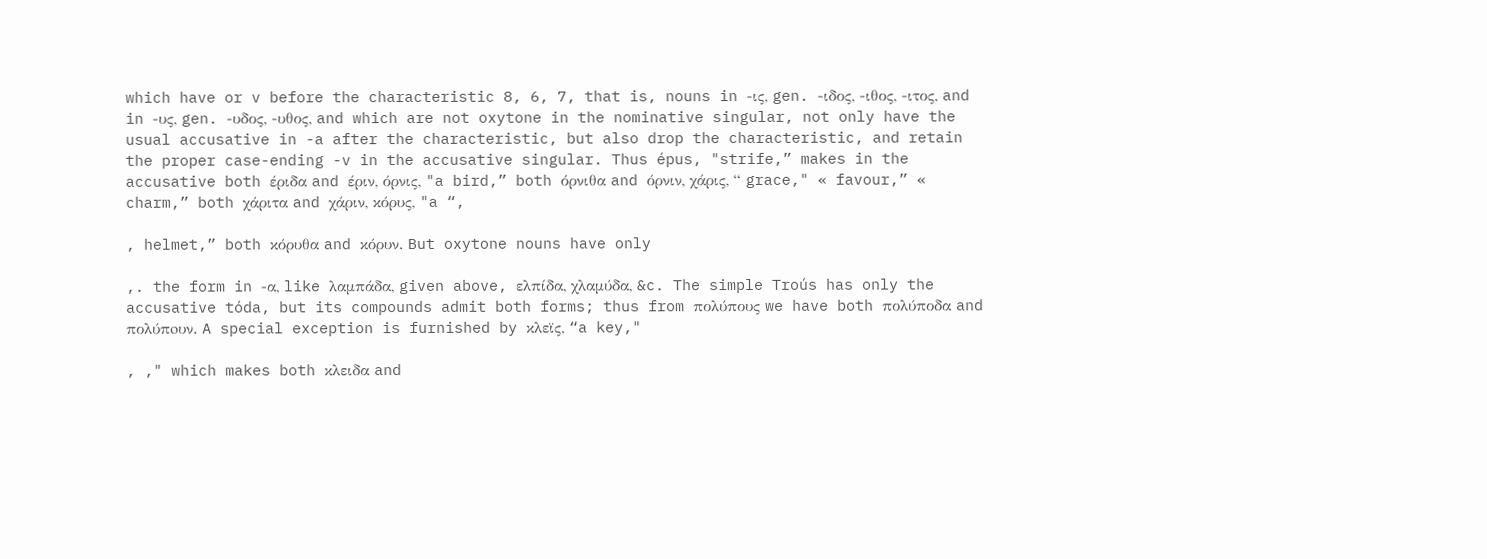which have or v before the characteristic 8, 6, 7, that is, nouns in -ις, gen. -ιδος, -ιθος, -ιτος, and in -υς, gen. -υδος, -υθος, and which are not oxytone in the nominative singular, not only have the usual accusative in -a after the characteristic, but also drop the characteristic, and retain the proper case-ending -v in the accusative singular. Thus épus, "strife,” makes in the accusative both έριδα and έριν, όρνις, "a bird,” both όρνιθα and όρνιν, χάρις, “ grace," « favour,” « charm,” both χάριτα and χάριν, κόρυς, "a “,

, helmet,” both κόρυθα and κόρυν. But oxytone nouns have only

,. the form in -α, like λαμπάδα, given above, ελπίδα, χλαμύδα, &c. The simple Troús has only the accusative tóda, but its compounds admit both forms; thus from πολύπους we have both πολύποδα and πολύπoυν. A special exception is furnished by κλεϊς, “a key,"

, ," which makes both κλειδα and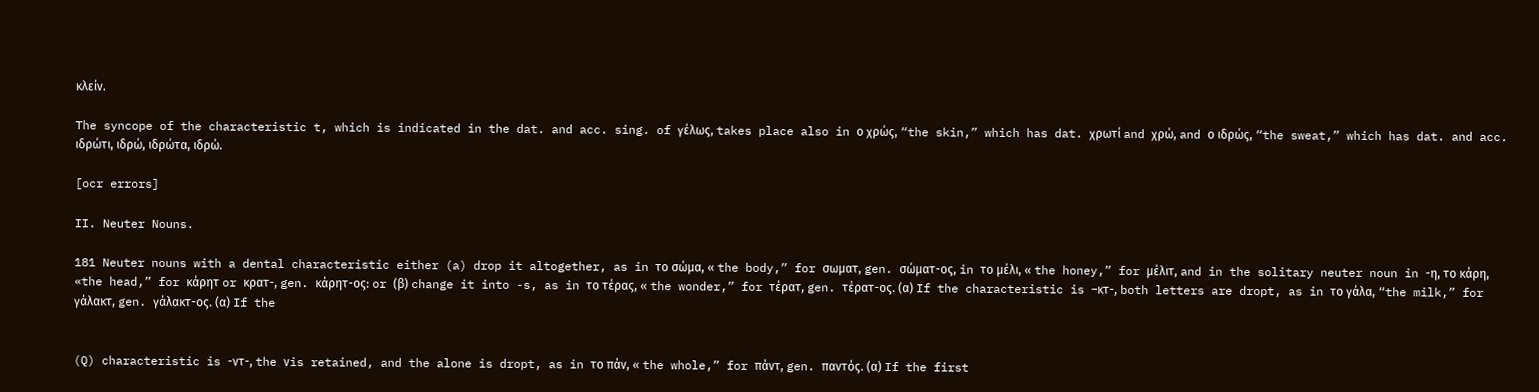κλείν.

The syncope of the characteristic t, which is indicated in the dat. and acc. sing. of γέλως, takes place also in ο χρώς, “the skin,” which has dat. χρωτί and χρώ, and ο ιδρώς, “the sweat,” which has dat. and acc. ιδρώτι, ιδρώ, ιδρώτα, ιδρώ.

[ocr errors]

II. Neuter Nouns.

181 Neuter nouns with a dental characteristic either (a) drop it altogether, as in το σώμα, « the body,” for σωματ, gen. σώματ-ος, in το μέλι, « the honey,” for μέλιτ, and in the solitary neuter noun in -η, το κάρη, «the head,” for κάρητ or κρατ-, gen. κάρητ-ος: or (β) change it into -s, as in το τέρας, « the wonder,” for τέρατ, gen. τέρατ-ος. (α) If the characteristic is –κτ-, both letters are dropt, as in το γάλα, “the milk,” for γάλακτ, gen. γάλακτ-ος. (α) If the


(Q) characteristic is -ντ-, the νis retained, and the alone is dropt, as in το πάν, « the whole,” for πάντ, gen. παντός. (α) If the first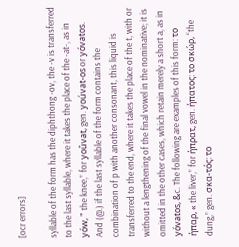[ocr errors]

syllable of the form has the diphthong -ov, the -v is transferred to the last syllable, where it takes the place of the -at-, as in yów, " the knee,” for yoûvat, gen. yoúvat-os or yóvatos. And (@.) if the last syllable of the form contains the combination of p with another consonant, this liquid is transferred to the end, where it takes the place of the t, with or without a lengthening of the final vowel in the nominative; it is omitted in the other cases, which retain merely a short a, as in yóvatos, &c. The following are examples of this form: το ήπαρ, « the liver,” for ήπρατ, gen. ήπατος: το σκώρ, “the dung,” gen. σκα-τός: το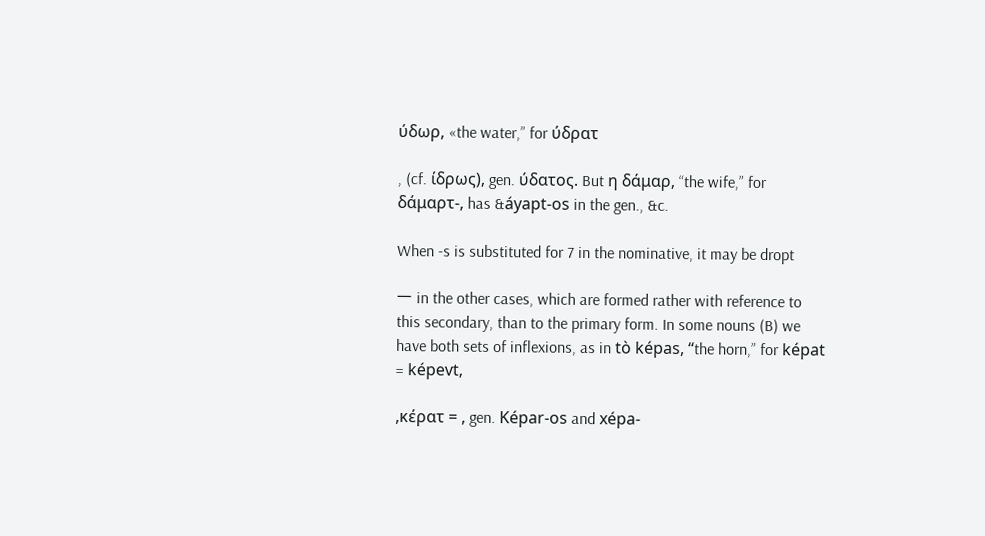ύδωρ, «the water,” for ύδρατ

, (cf. ίδρως), gen. ύδατος. But η δάμαρ, “the wife,” for δάμαρτ-, has &áyapt-os in the gen., &c.

When -s is substituted for 7 in the nominative, it may be dropt

ー in the other cases, which are formed rather with reference to this secondary, than to the primary form. In some nouns (B) we have both sets of inflexions, as in tò képas, “the horn,” for képat = képevt,

,κέρατ = , gen. Képar-os and xépa-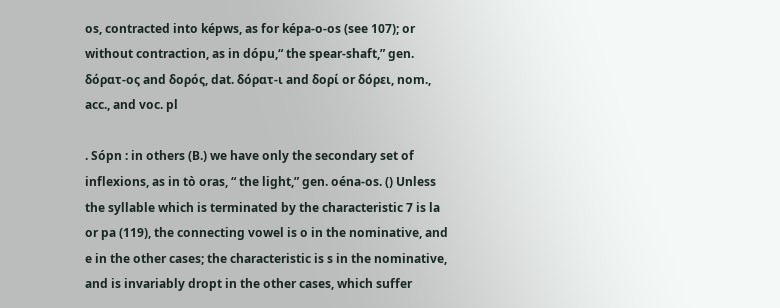os, contracted into képws, as for képa-o-os (see 107); or without contraction, as in dópu,“ the spear-shaft,” gen. δόρατ-ος and δορός, dat. δόρατ-ι and δορί or δόρει, nom., acc., and voc. pl

. Sópn : in others (B.) we have only the secondary set of inflexions, as in tò oras, “ the light,” gen. oéna-os. () Unless the syllable which is terminated by the characteristic 7 is la or pa (119), the connecting vowel is o in the nominative, and e in the other cases; the characteristic is s in the nominative, and is invariably dropt in the other cases, which suffer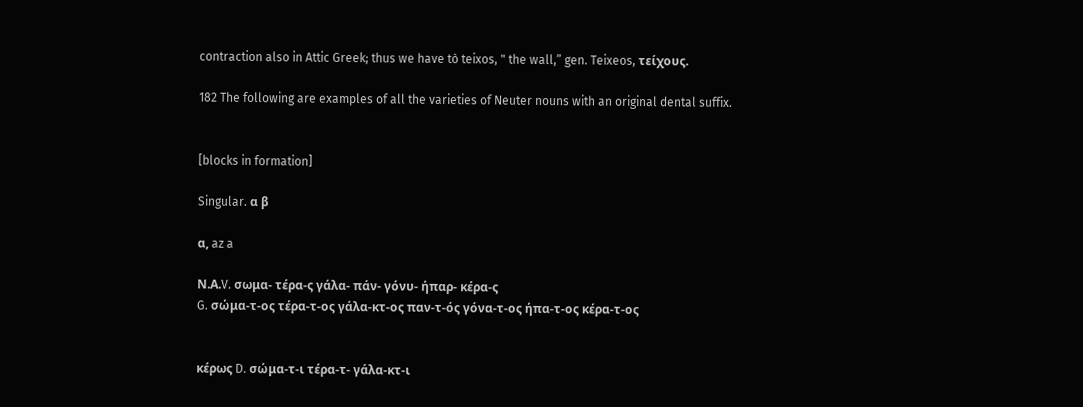contraction also in Attic Greek; thus we have tò teixos, " the wall,” gen. Teixeos, τείχους.

182 The following are examples of all the varieties of Neuter nouns with an original dental suffix.


[blocks in formation]

Singular. α β

α, az a

Ν.Α.V. σωμα- τέρα-ς γάλα- πάν- γόνυ- ήπαρ- κέρα-ς
G. σώμα-τ-ος τέρα-τ-ος γάλα-κτ-ος παν-τ-ός γόνα-τ-ος ήπα-τ-ος κέρα-τ-ος


κέρως D. σώμα-τ-ι τέρα-τ- γάλα-κτ-ι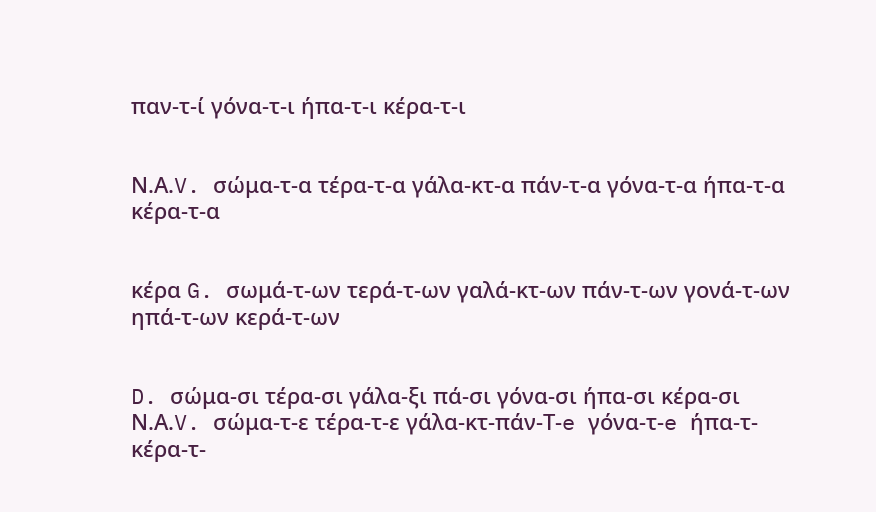παν-τ-ί γόνα-τ-ι ήπα-τ-ι κέρα-τ-ι


Ν.Α.V. σώμα-τ-α τέρα-τ-α γάλα-κτ-α πάν-τ-α γόνα-τ-α ήπα-τ-α κέρα-τ-α


κέρα G. σωμά-τ-ων τερά-τ-ων γαλά-κτ-ων πάν-τ-ων γονά-τ-ων ηπά-τ-ων κερά-τ-ων


D. σώμα-σι τέρα-σι γάλα-ξι πά-σι γόνα-σι ήπα-σι κέρα-σι
Ν.Α.V. σώμα-τ-ε τέρα-τ-ε γάλα-κτ-πάν-Τ-e γόνα-τ-e ήπα-τ-κέρα-τ-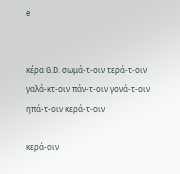e


κέρα G.D. σωμά-τ-οιν τερά-τ-οιν γαλά-κτ-οιν πάν-τ-οιν γονά-τ-οιν ηπά-τ-οιν κερά-τ-οιν

κερά-οιν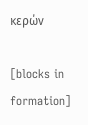κερών

[blocks in formation]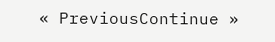« PreviousContinue »